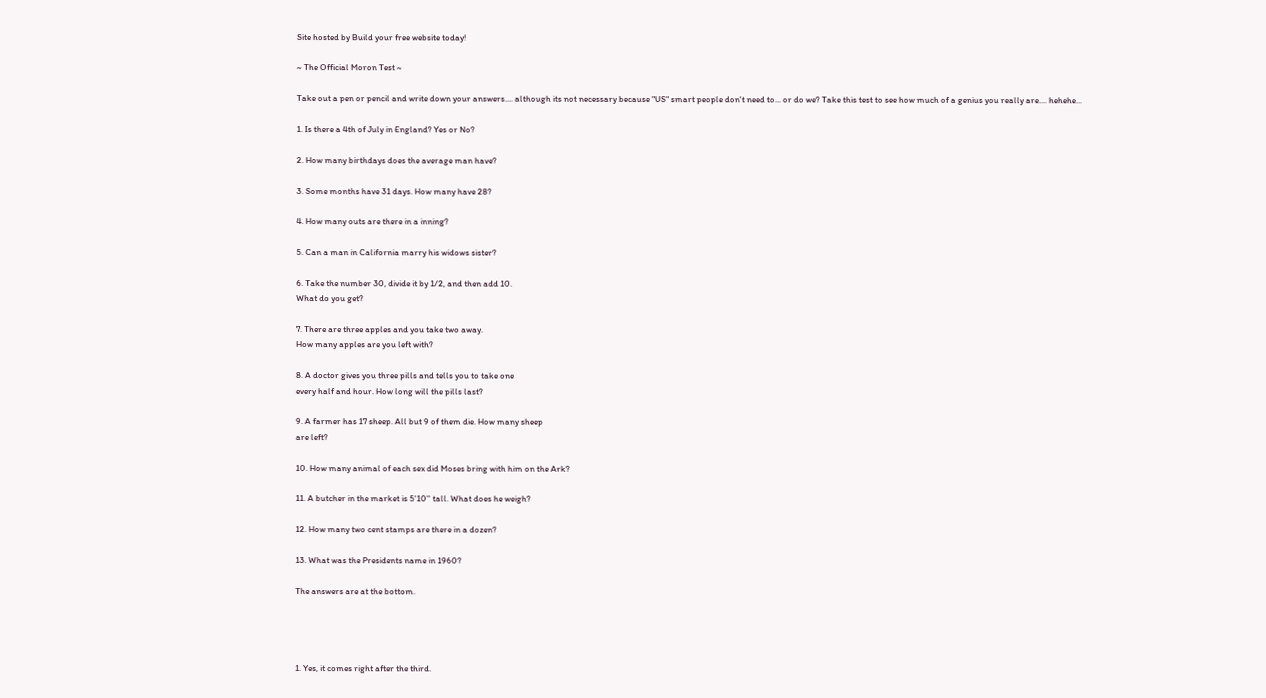Site hosted by Build your free website today!

~ The Official Moron Test ~

Take out a pen or pencil and write down your answers.... although its not necessary because "US" smart people don't need to... or do we? Take this test to see how much of a genius you really are.... hehehe...

1. Is there a 4th of July in England? Yes or No?

2. How many birthdays does the average man have?

3. Some months have 31 days. How many have 28?

4. How many outs are there in a inning?

5. Can a man in California marry his widows sister?

6. Take the number 30, divide it by 1/2, and then add 10.
What do you get?

7. There are three apples and you take two away.
How many apples are you left with?

8. A doctor gives you three pills and tells you to take one
every half and hour. How long will the pills last?

9. A farmer has 17 sheep. All but 9 of them die. How many sheep
are left?

10. How many animal of each sex did Moses bring with him on the Ark?

11. A butcher in the market is 5'10'' tall. What does he weigh?

12. How many two cent stamps are there in a dozen?

13. What was the Presidents name in 1960?

The answers are at the bottom.




1. Yes, it comes right after the third.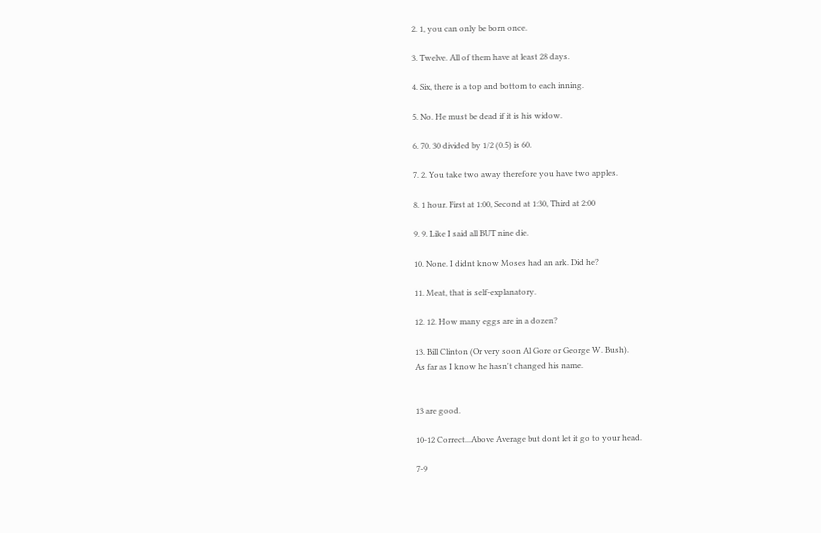2. 1, you can only be born once.

3. Twelve. All of them have at least 28 days.

4. Six, there is a top and bottom to each inning.

5. No. He must be dead if it is his widow.

6. 70. 30 divided by 1/2 (0.5) is 60.

7. 2. You take two away therefore you have two apples.

8. 1 hour. First at 1:00, Second at 1:30, Third at 2:00

9. 9. Like I said all BUT nine die.

10. None. I didnt know Moses had an ark. Did he?

11. Meat, that is self-explanatory.

12. 12. How many eggs are in a dozen?

13. Bill Clinton (Or very soon Al Gore or George W. Bush).
As far as I know he hasn't changed his name.


13 are good.

10-12 Correct...Above Average but dont let it go to your head.

7-9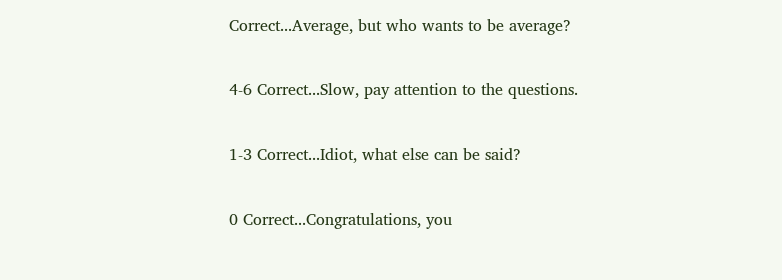Correct...Average, but who wants to be average?

4-6 Correct...Slow, pay attention to the questions.

1-3 Correct...Idiot, what else can be said?

0 Correct...Congratulations, you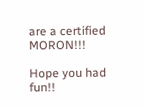are a certified MORON!!!

Hope you had fun!!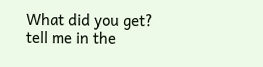What did you get? tell me in the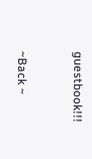guestbook!!!


~Back ~